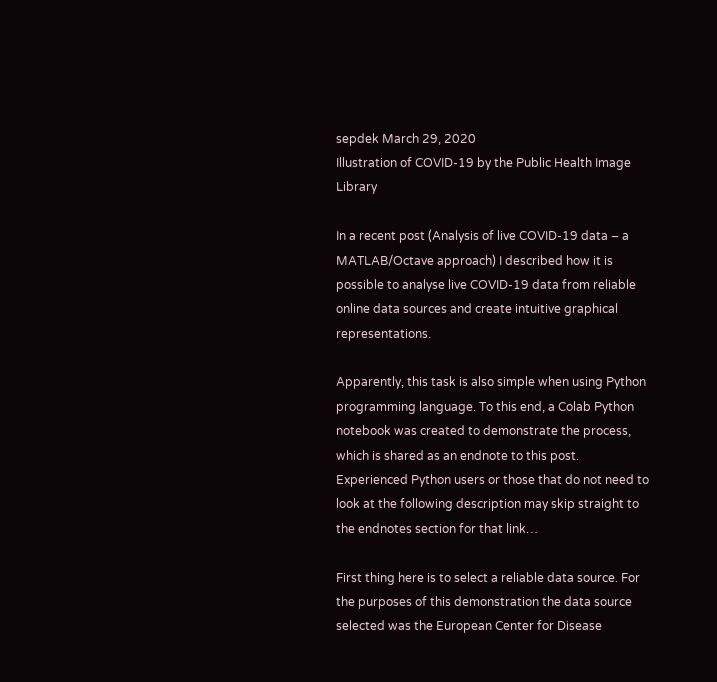sepdek March 29, 2020
Illustration of COVID-19 by the Public Health Image Library

In a recent post (Analysis of live COVID-19 data – a MATLAB/Octave approach) I described how it is possible to analyse live COVID-19 data from reliable online data sources and create intuitive graphical representations.

Apparently, this task is also simple when using Python programming language. To this end, a Colab Python notebook was created to demonstrate the process, which is shared as an endnote to this post. Experienced Python users or those that do not need to look at the following description may skip straight to the endnotes section for that link…

First thing here is to select a reliable data source. For the purposes of this demonstration the data source selected was the European Center for Disease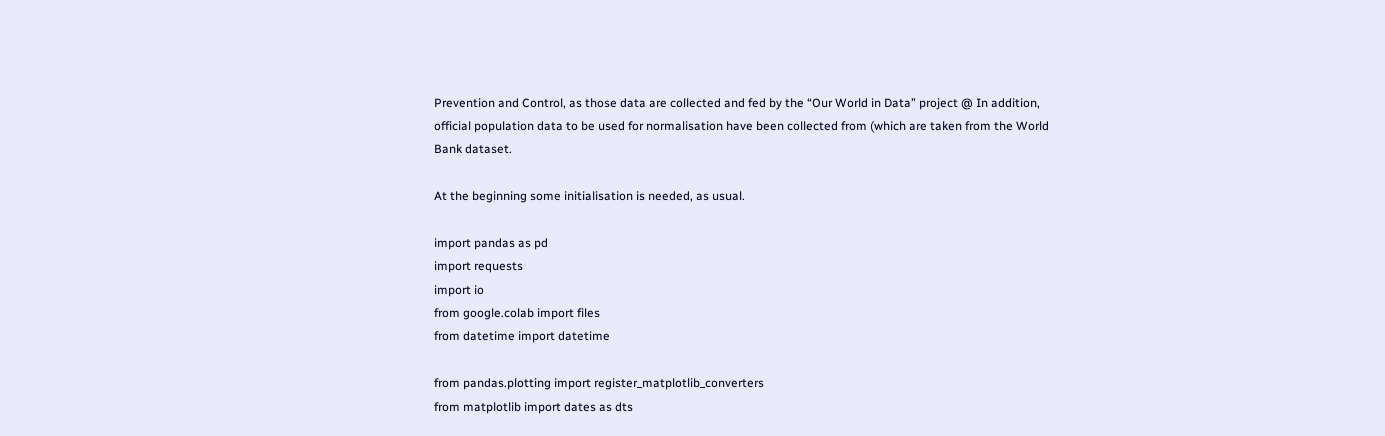Prevention and Control, as those data are collected and fed by the “Our World in Data” project @ In addition, official population data to be used for normalisation have been collected from (which are taken from the World Bank dataset.

At the beginning some initialisation is needed, as usual.

import pandas as pd
import requests
import io
from google.colab import files
from datetime import datetime

from pandas.plotting import register_matplotlib_converters
from matplotlib import dates as dts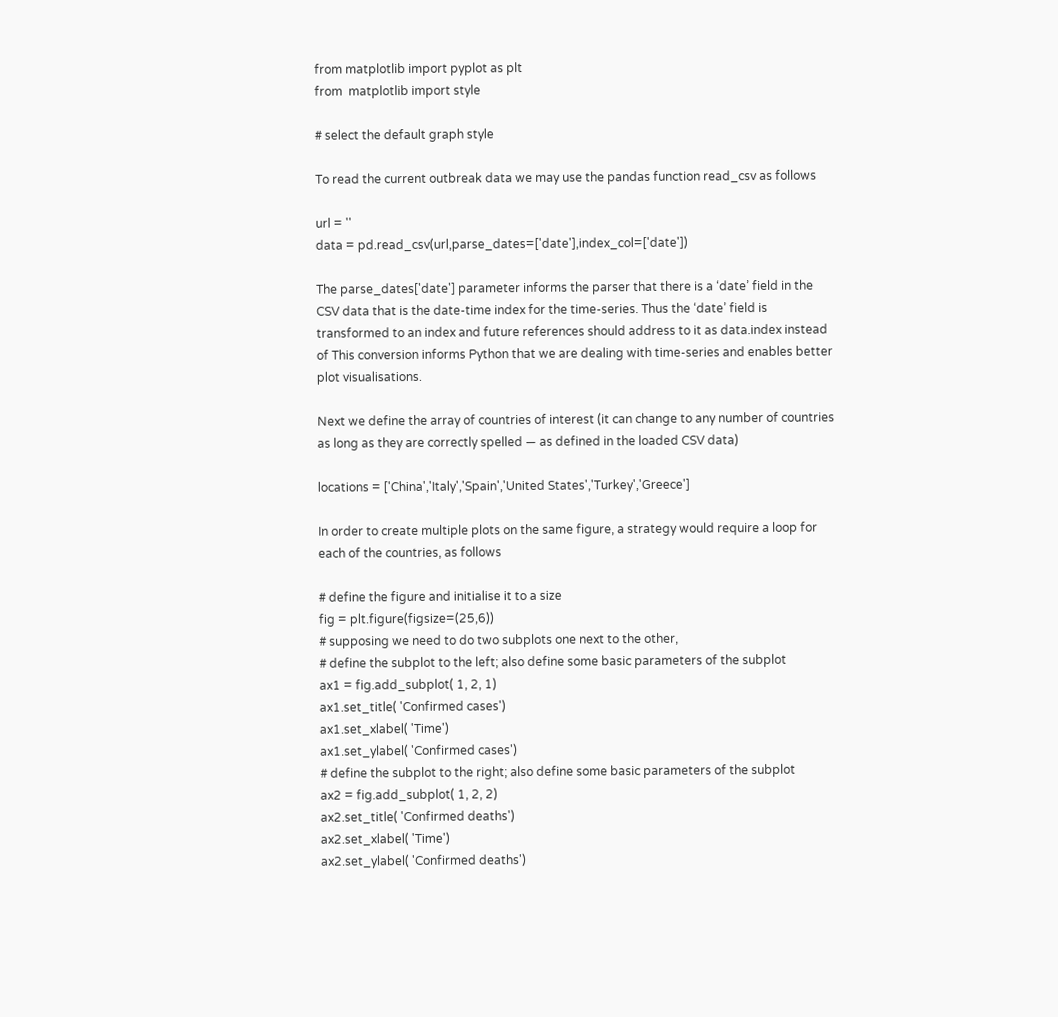from matplotlib import pyplot as plt
from  matplotlib import style

# select the default graph style

To read the current outbreak data we may use the pandas function read_csv as follows

url = ''
data = pd.read_csv(url,parse_dates=['date'],index_col=['date'])

The parse_dates['date'] parameter informs the parser that there is a ‘date’ field in the CSV data that is the date-time index for the time-series. Thus the ‘date’ field is transformed to an index and future references should address to it as data.index instead of This conversion informs Python that we are dealing with time-series and enables better plot visualisations.

Next we define the array of countries of interest (it can change to any number of countries as long as they are correctly spelled — as defined in the loaded CSV data)

locations = ['China','Italy','Spain','United States','Turkey','Greece']

In order to create multiple plots on the same figure, a strategy would require a loop for each of the countries, as follows

# define the figure and initialise it to a size
fig = plt.figure(figsize=(25,6))
# supposing we need to do two subplots one next to the other,
# define the subplot to the left; also define some basic parameters of the subplot
ax1 = fig.add_subplot( 1, 2, 1)
ax1.set_title( 'Confirmed cases')
ax1.set_xlabel( 'Time')
ax1.set_ylabel( 'Confirmed cases')
# define the subplot to the right; also define some basic parameters of the subplot
ax2 = fig.add_subplot( 1, 2, 2)
ax2.set_title( 'Confirmed deaths')
ax2.set_xlabel( 'Time')
ax2.set_ylabel( 'Confirmed deaths')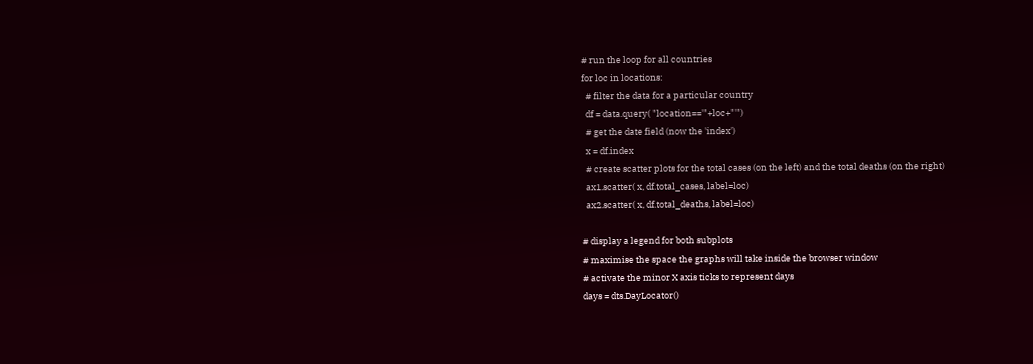# run the loop for all countries
for loc in locations:
  # filter the data for a particular country
  df = data.query( "location=='"+loc+"'")
  # get the date field (now the 'index')
  x = df.index
  # create scatter plots for the total cases (on the left) and the total deaths (on the right)
  ax1.scatter( x, df.total_cases, label=loc)
  ax2.scatter( x, df.total_deaths, label=loc)

# display a legend for both subplots
# maximise the space the graphs will take inside the browser window
# activate the minor X axis ticks to represent days
days = dts.DayLocator()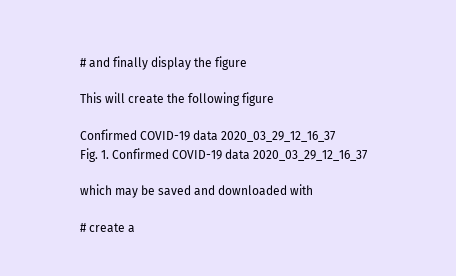# and finally display the figure

This will create the following figure

Confirmed COVID-19 data 2020_03_29_12_16_37
Fig. 1. Confirmed COVID-19 data 2020_03_29_12_16_37

which may be saved and downloaded with

# create a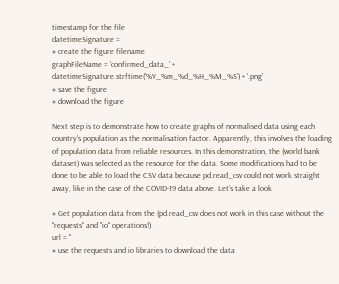timestamp for the file
datetimeSignature =
# create the figure filename
graphFileName = 'confirmed_data_' + datetimeSignature.strftime('%Y_%m_%d_%H_%M_%S') + '.png'
# save the figure
# download the figure

Next step is to demonstrate how to create graphs of normalised data using each country’s population as the normalisation factor. Apparently, this involves the loading of population data from reliable resources. In this demonstration, the (world bank dataset) was selected as the resource for the data. Some modifications had to be done to be able to load the CSV data because pd.read_csv could not work straight away, like in the case of the COVID-19 data above. Let’s take a look

# Get population data from the (pd.read_csv does not work in this case without the "requests" and "io" operations!)
url = ''
# use the requests and io libraries to download the data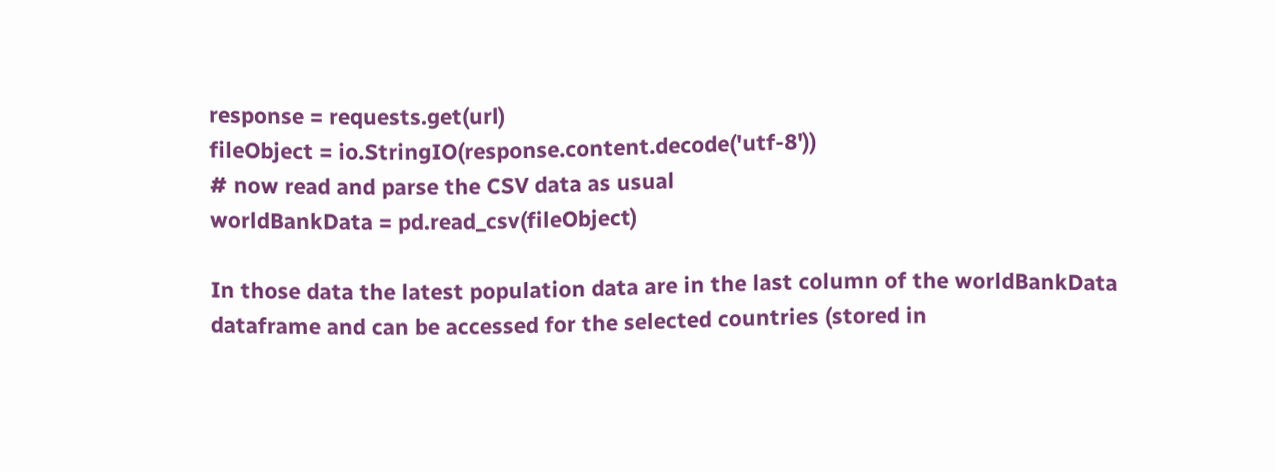response = requests.get(url)
fileObject = io.StringIO(response.content.decode('utf-8'))
# now read and parse the CSV data as usual
worldBankData = pd.read_csv(fileObject)

In those data the latest population data are in the last column of the worldBankData dataframe and can be accessed for the selected countries (stored in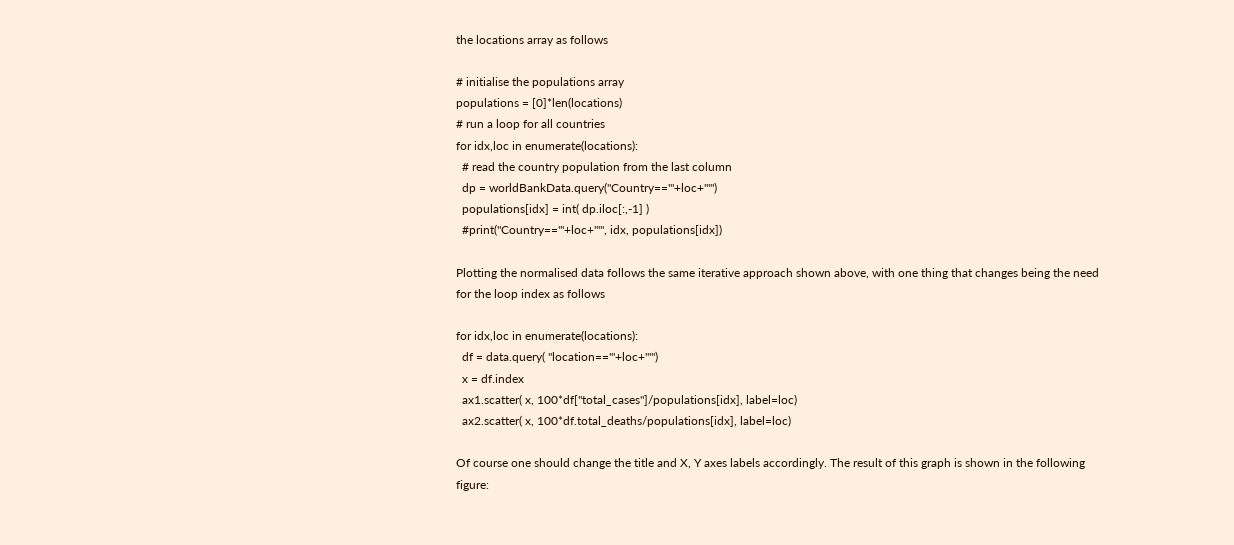the locations array as follows

# initialise the populations array
populations = [0]*len(locations)
# run a loop for all countries
for idx,loc in enumerate(locations):
  # read the country population from the last column
  dp = worldBankData.query("Country=='"+loc+"'")
  populations[idx] = int( dp.iloc[:,-1] )
  #print("Country=='"+loc+"'", idx, populations[idx])

Plotting the normalised data follows the same iterative approach shown above, with one thing that changes being the need for the loop index as follows

for idx,loc in enumerate(locations):
  df = data.query( "location=='"+loc+"'")
  x = df.index
  ax1.scatter( x, 100*df["total_cases"]/populations[idx], label=loc)
  ax2.scatter( x, 100*df.total_deaths/populations[idx], label=loc)

Of course one should change the title and X, Y axes labels accordingly. The result of this graph is shown in the following figure: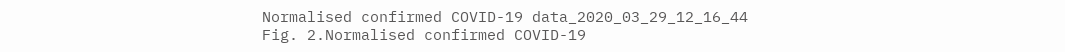Normalised confirmed COVID-19 data_2020_03_29_12_16_44
Fig. 2.Normalised confirmed COVID-19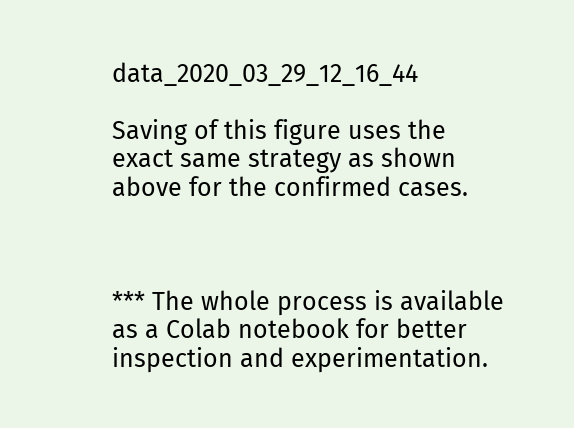data_2020_03_29_12_16_44

Saving of this figure uses the exact same strategy as shown above for the confirmed cases.



*** The whole process is available as a Colab notebook for better inspection and experimentation.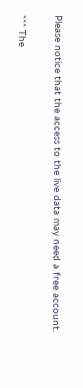Please notice that the access to the live data may need a free account.

*** The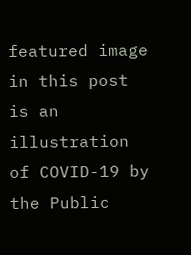featured image in this post is an illustration of COVID-19 by the Public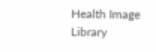Health Image Library